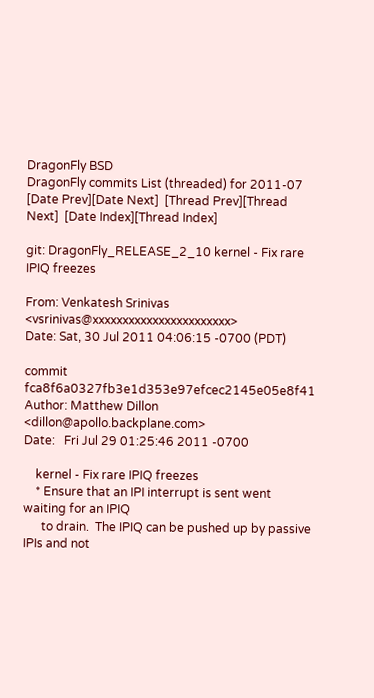DragonFly BSD
DragonFly commits List (threaded) for 2011-07
[Date Prev][Date Next]  [Thread Prev][Thread Next]  [Date Index][Thread Index]

git: DragonFly_RELEASE_2_10 kernel - Fix rare IPIQ freezes

From: Venkatesh Srinivas <vsrinivas@xxxxxxxxxxxxxxxxxxxxxxx>
Date: Sat, 30 Jul 2011 04:06:15 -0700 (PDT)

commit fca8f6a0327fb3e1d353e97efcec2145e05e8f41
Author: Matthew Dillon <dillon@apollo.backplane.com>
Date:   Fri Jul 29 01:25:46 2011 -0700

    kernel - Fix rare IPIQ freezes
    * Ensure that an IPI interrupt is sent went waiting for an IPIQ
      to drain.  The IPIQ can be pushed up by passive IPIs and not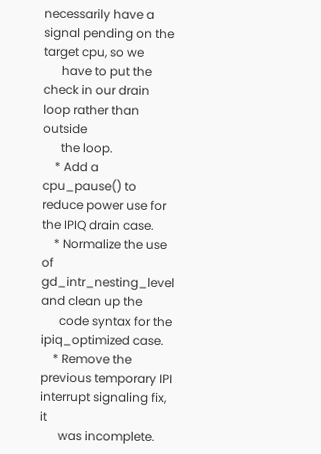necessarily have a signal pending on the target cpu, so we
      have to put the check in our drain loop rather than outside
      the loop.
    * Add a cpu_pause() to reduce power use for the IPIQ drain case.
    * Normalize the use of gd_intr_nesting_level and clean up the
      code syntax for the ipiq_optimized case.
    * Remove the previous temporary IPI interrupt signaling fix, it
      was incomplete.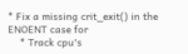* Fix a missing crit_exit() in the ENOENT case for
    * Track cpu's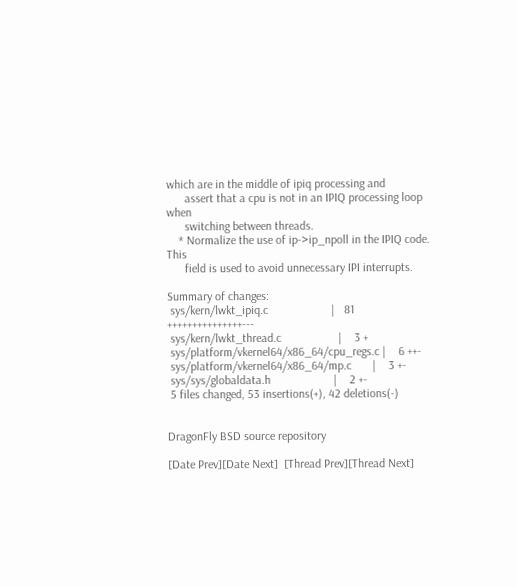which are in the middle of ipiq processing and
      assert that a cpu is not in an IPIQ processing loop when
      switching between threads.
    * Normalize the use of ip->ip_npoll in the IPIQ code.  This
      field is used to avoid unnecessary IPI interrupts.

Summary of changes:
 sys/kern/lwkt_ipiq.c                     |   81 +++++++++++++++---
 sys/kern/lwkt_thread.c                   |    3 +
 sys/platform/vkernel64/x86_64/cpu_regs.c |    6 ++-
 sys/platform/vkernel64/x86_64/mp.c       |    3 +-
 sys/sys/globaldata.h                     |    2 +-
 5 files changed, 53 insertions(+), 42 deletions(-)


DragonFly BSD source repository

[Date Prev][Date Next]  [Thread Prev][Thread Next]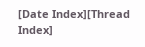[Date Index][Thread Index]